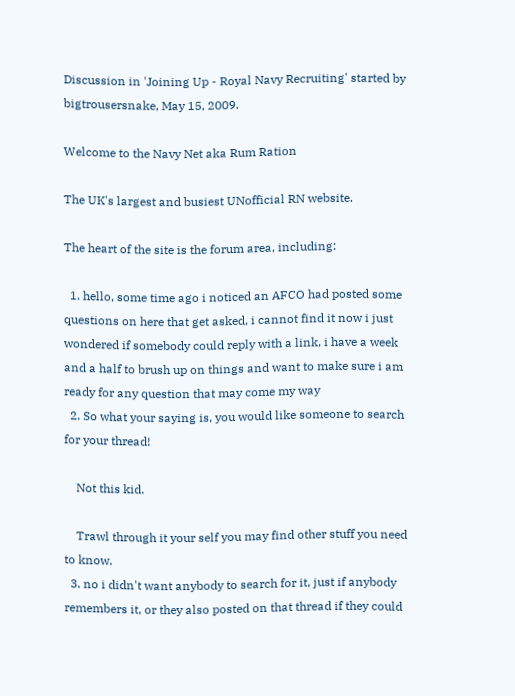Discussion in 'Joining Up - Royal Navy Recruiting' started by bigtrousersnake, May 15, 2009.

Welcome to the Navy Net aka Rum Ration

The UK's largest and busiest UNofficial RN website.

The heart of the site is the forum area, including:

  1. hello, some time ago i noticed an AFCO had posted some questions on here that get asked, i cannot find it now i just wondered if somebody could reply with a link, i have a week and a half to brush up on things and want to make sure i am ready for any question that may come my way
  2. So what your saying is, you would like someone to search for your thread!

    Not this kid.

    Trawl through it your self you may find other stuff you need to know.
  3. no i didn't want anybody to search for it, just if anybody remembers it, or they also posted on that thread if they could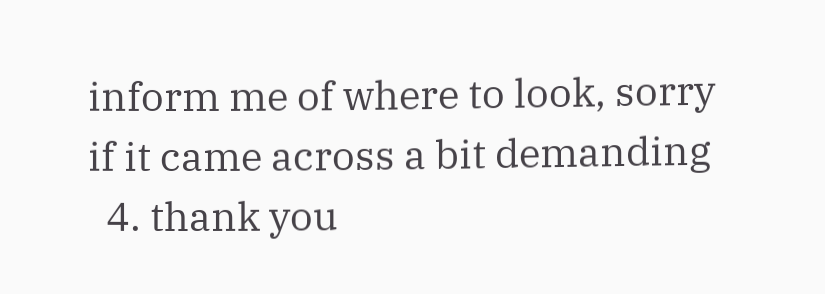inform me of where to look, sorry if it came across a bit demanding
  4. thank you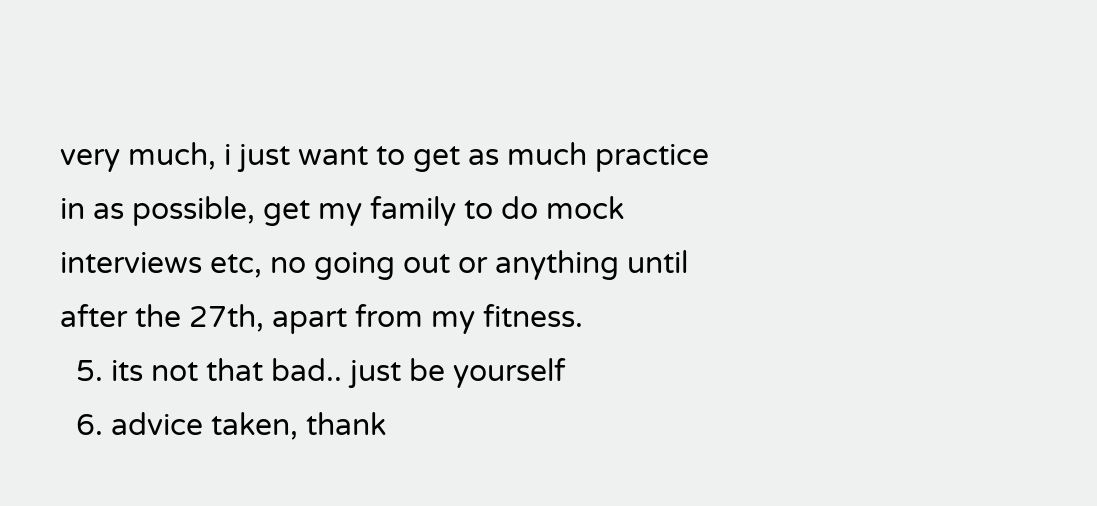very much, i just want to get as much practice in as possible, get my family to do mock interviews etc, no going out or anything until after the 27th, apart from my fitness.
  5. its not that bad.. just be yourself
  6. advice taken, thank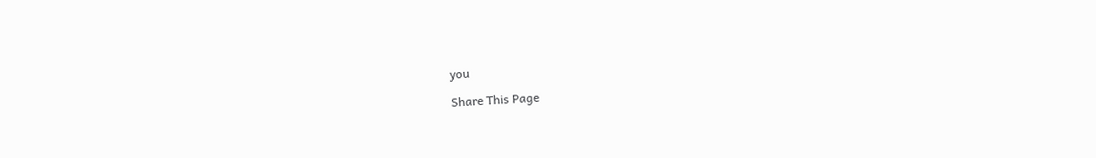you

Share This Page